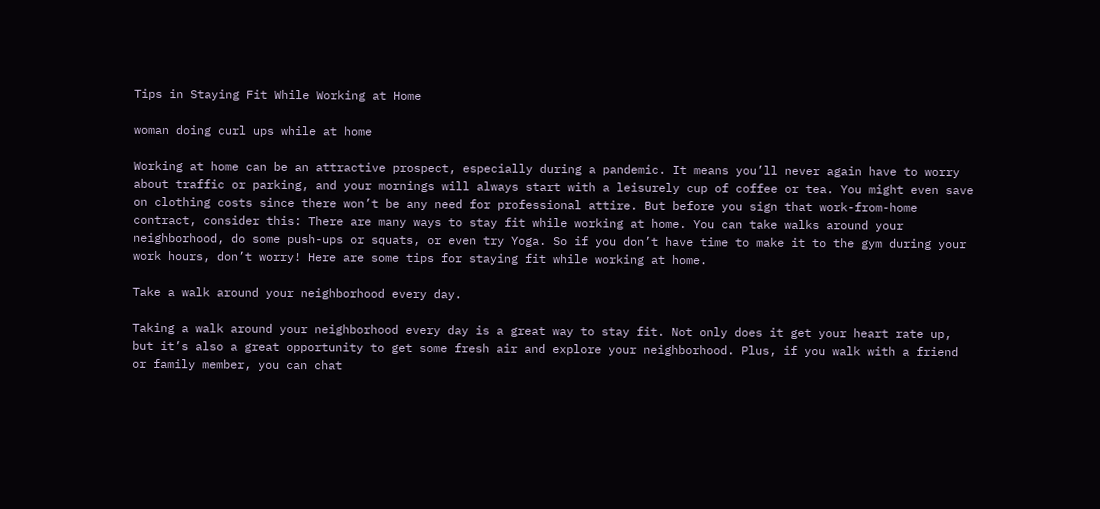Tips in Staying Fit While Working at Home

woman doing curl ups while at home

Working at home can be an attractive prospect, especially during a pandemic. It means you’ll never again have to worry about traffic or parking, and your mornings will always start with a leisurely cup of coffee or tea. You might even save on clothing costs since there won’t be any need for professional attire. But before you sign that work-from-home contract, consider this: There are many ways to stay fit while working at home. You can take walks around your neighborhood, do some push-ups or squats, or even try Yoga. So if you don’t have time to make it to the gym during your work hours, don’t worry! Here are some tips for staying fit while working at home.

Take a walk around your neighborhood every day.

Taking a walk around your neighborhood every day is a great way to stay fit. Not only does it get your heart rate up, but it’s also a great opportunity to get some fresh air and explore your neighborhood. Plus, if you walk with a friend or family member, you can chat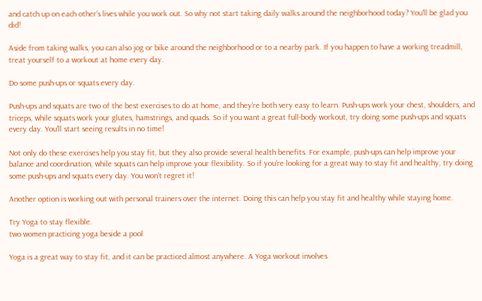and catch up on each other’s lives while you work out. So why not start taking daily walks around the neighborhood today? You’ll be glad you did!

Aside from taking walks, you can also jog or bike around the neighborhood or to a nearby park. If you happen to have a working treadmill, treat yourself to a workout at home every day.

Do some push-ups or squats every day.

Push-ups and squats are two of the best exercises to do at home, and they’re both very easy to learn. Push-ups work your chest, shoulders, and triceps, while squats work your glutes, hamstrings, and quads. So if you want a great full-body workout, try doing some push-ups and squats every day. You’ll start seeing results in no time!

Not only do these exercises help you stay fit, but they also provide several health benefits. For example, push-ups can help improve your balance and coordination, while squats can help improve your flexibility. So if you’re looking for a great way to stay fit and healthy, try doing some push-ups and squats every day. You won’t regret it!

Another option is working out with personal trainers over the internet. Doing this can help you stay fit and healthy while staying home.

Try Yoga to stay flexible.
two women practicing yoga beside a pool

Yoga is a great way to stay fit, and it can be practiced almost anywhere. A Yoga workout involves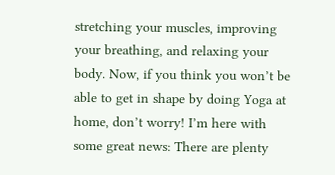stretching your muscles, improving your breathing, and relaxing your body. Now, if you think you won’t be able to get in shape by doing Yoga at home, don’t worry! I’m here with some great news: There are plenty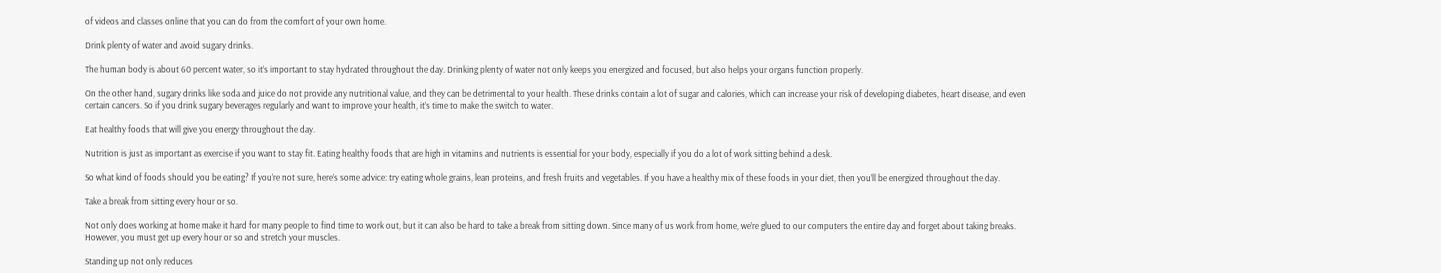of videos and classes online that you can do from the comfort of your own home.

Drink plenty of water and avoid sugary drinks.

The human body is about 60 percent water, so it’s important to stay hydrated throughout the day. Drinking plenty of water not only keeps you energized and focused, but also helps your organs function properly.

On the other hand, sugary drinks like soda and juice do not provide any nutritional value, and they can be detrimental to your health. These drinks contain a lot of sugar and calories, which can increase your risk of developing diabetes, heart disease, and even certain cancers. So if you drink sugary beverages regularly and want to improve your health, it’s time to make the switch to water.

Eat healthy foods that will give you energy throughout the day.

Nutrition is just as important as exercise if you want to stay fit. Eating healthy foods that are high in vitamins and nutrients is essential for your body, especially if you do a lot of work sitting behind a desk.

So what kind of foods should you be eating? If you’re not sure, here’s some advice: try eating whole grains, lean proteins, and fresh fruits and vegetables. If you have a healthy mix of these foods in your diet, then you’ll be energized throughout the day.

Take a break from sitting every hour or so.

Not only does working at home make it hard for many people to find time to work out, but it can also be hard to take a break from sitting down. Since many of us work from home, we’re glued to our computers the entire day and forget about taking breaks. However, you must get up every hour or so and stretch your muscles.

Standing up not only reduces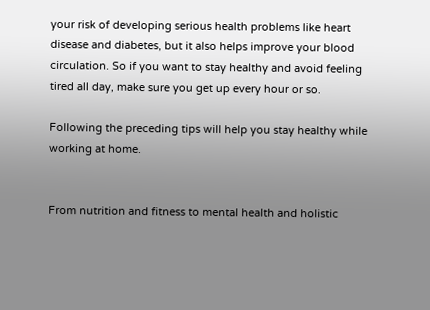your risk of developing serious health problems like heart disease and diabetes, but it also helps improve your blood circulation. So if you want to stay healthy and avoid feeling tired all day, make sure you get up every hour or so.

Following the preceding tips will help you stay healthy while working at home.


From nutrition and fitness to mental health and holistic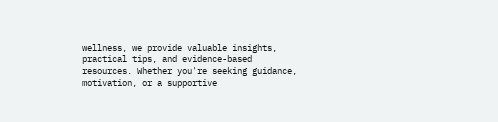wellness, we provide valuable insights, practical tips, and evidence-based resources. Whether you're seeking guidance, motivation, or a supportive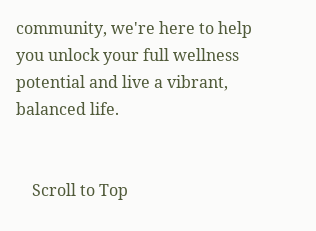community, we're here to help you unlock your full wellness potential and live a vibrant, balanced life.


    Scroll to Top